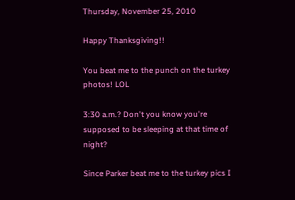Thursday, November 25, 2010

Happy Thanksgiving!!

You beat me to the punch on the turkey photos! LOL

3:30 a.m.? Don't you know you're supposed to be sleeping at that time of night?

Since Parker beat me to the turkey pics I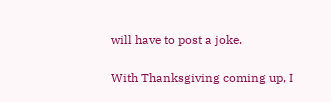will have to post a joke.

With Thanksgiving coming up, I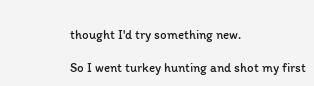thought I'd try something new.

So I went turkey hunting and shot my first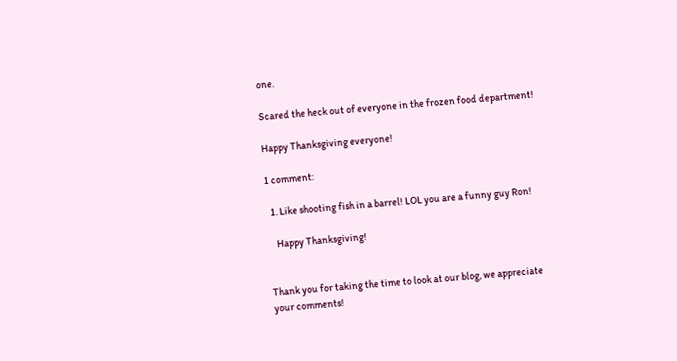one.

Scared the heck out of everyone in the frozen food department!

Happy Thanksgiving everyone!

1 comment:

  1. Like shooting fish in a barrel! LOL you are a funny guy Ron!

    Happy Thanksgiving!


Thank you for taking the time to look at our blog, we appreciate your comments!